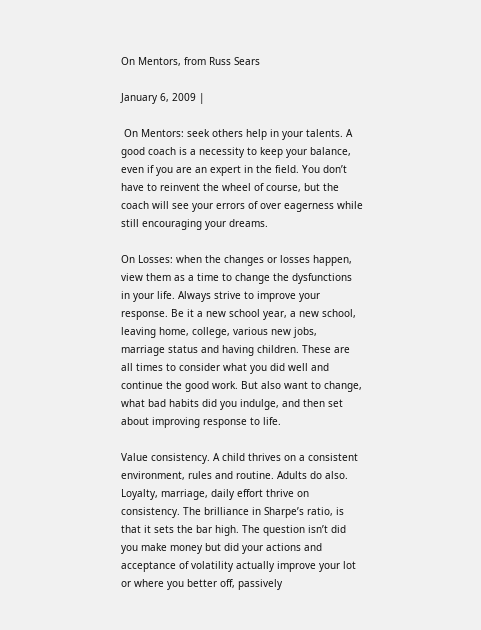On Mentors, from Russ Sears

January 6, 2009 |

 On Mentors: seek others help in your talents. A good coach is a necessity to keep your balance, even if you are an expert in the field. You don’t have to reinvent the wheel of course, but the coach will see your errors of over eagerness while still encouraging your dreams.

On Losses: when the changes or losses happen, view them as a time to change the dysfunctions in your life. Always strive to improve your response. Be it a new school year, a new school, leaving home, college, various new jobs, marriage status and having children. These are all times to consider what you did well and continue the good work. But also want to change, what bad habits did you indulge, and then set about improving response to life.

Value consistency. A child thrives on a consistent environment, rules and routine. Adults do also. Loyalty, marriage, daily effort thrive on consistency. The brilliance in Sharpe’s ratio, is that it sets the bar high. The question isn’t did you make money but did your actions and acceptance of volatility actually improve your lot or where you better off, passively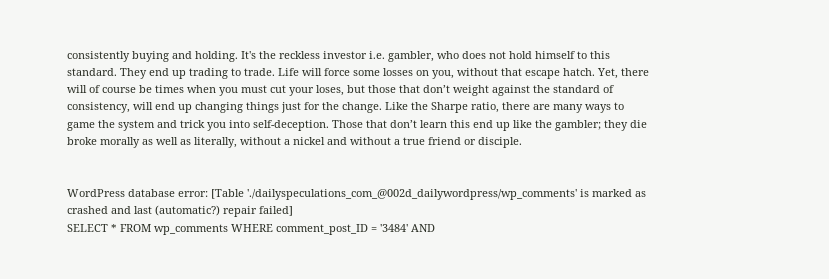consistently buying and holding. It's the reckless investor i.e. gambler, who does not hold himself to this standard. They end up trading to trade. Life will force some losses on you, without that escape hatch. Yet, there will of course be times when you must cut your loses, but those that don’t weight against the standard of consistency, will end up changing things just for the change. Like the Sharpe ratio, there are many ways to game the system and trick you into self-deception. Those that don’t learn this end up like the gambler; they die broke morally as well as literally, without a nickel and without a true friend or disciple.


WordPress database error: [Table './dailyspeculations_com_@002d_dailywordpress/wp_comments' is marked as crashed and last (automatic?) repair failed]
SELECT * FROM wp_comments WHERE comment_post_ID = '3484' AND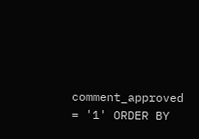comment_approved = '1' ORDER BY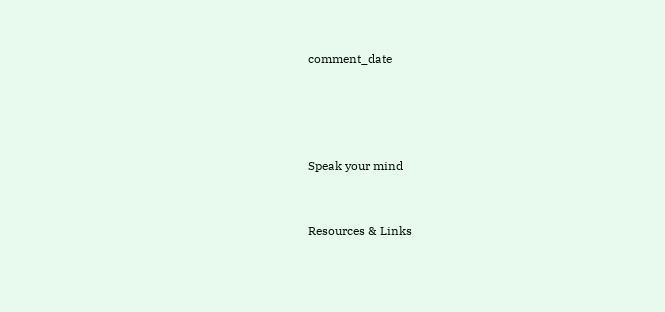comment_date




Speak your mind


Resources & Links